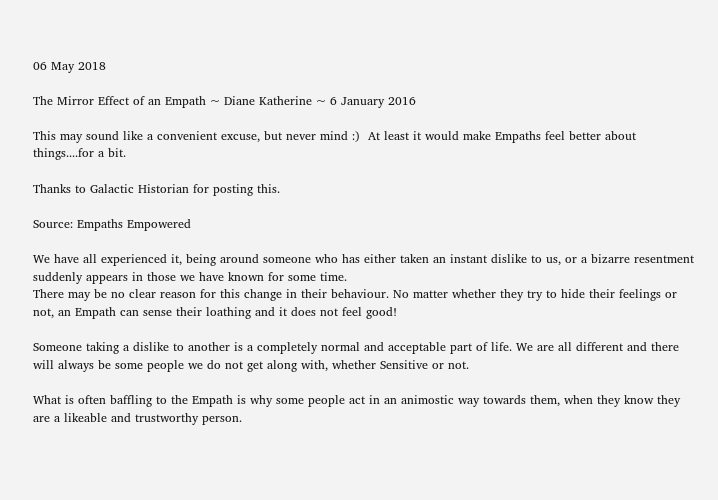06 May 2018

The Mirror Effect of an Empath ~ Diane Katherine ~ 6 January 2016

This may sound like a convenient excuse, but never mind :)  At least it would make Empaths feel better about things....for a bit.

Thanks to Galactic Historian for posting this.

Source: Empaths Empowered

We have all experienced it, being around someone who has either taken an instant dislike to us, or a bizarre resentment suddenly appears in those we have known for some time.
There may be no clear reason for this change in their behaviour. No matter whether they try to hide their feelings or not, an Empath can sense their loathing and it does not feel good!

Someone taking a dislike to another is a completely normal and acceptable part of life. We are all different and there will always be some people we do not get along with, whether Sensitive or not.

What is often baffling to the Empath is why some people act in an animostic way towards them, when they know they are a likeable and trustworthy person.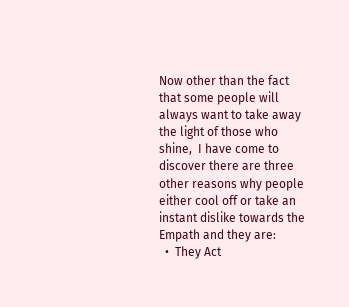Now other than the fact that some people will always want to take away the light of those who shine,  I have come to discover there are three other reasons why people either cool off or take an instant dislike towards the Empath and they are:
  •  They Act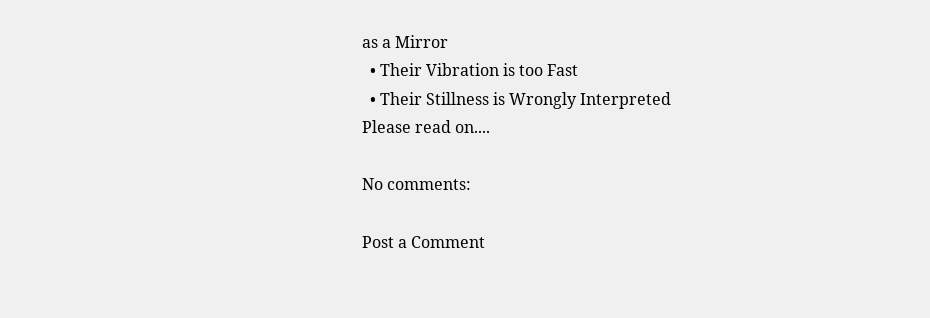as a Mirror
  • Their Vibration is too Fast
  • Their Stillness is Wrongly Interpreted
Please read on....

No comments:

Post a Comment